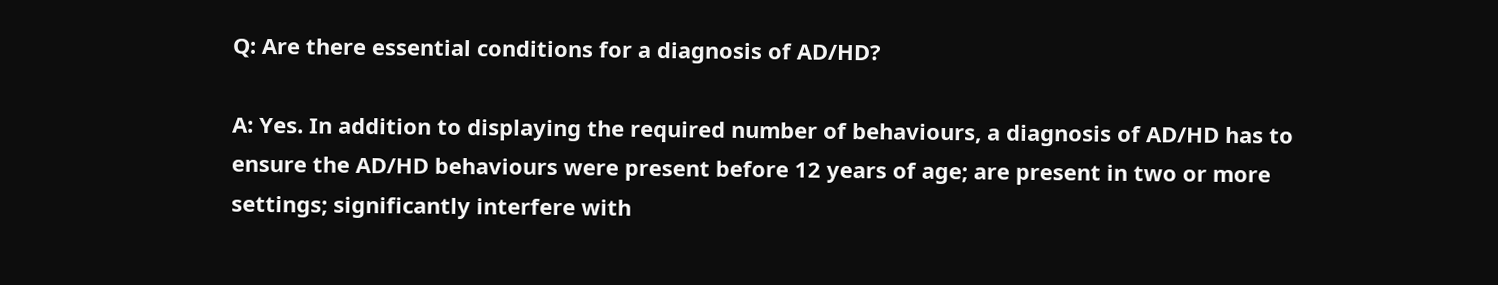Q: Are there essential conditions for a diagnosis of AD/HD?

A: Yes. In addition to displaying the required number of behaviours, a diagnosis of AD/HD has to ensure the AD/HD behaviours were present before 12 years of age; are present in two or more settings; significantly interfere with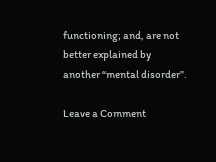functioning; and, are not better explained by another “mental disorder”.

Leave a Comment